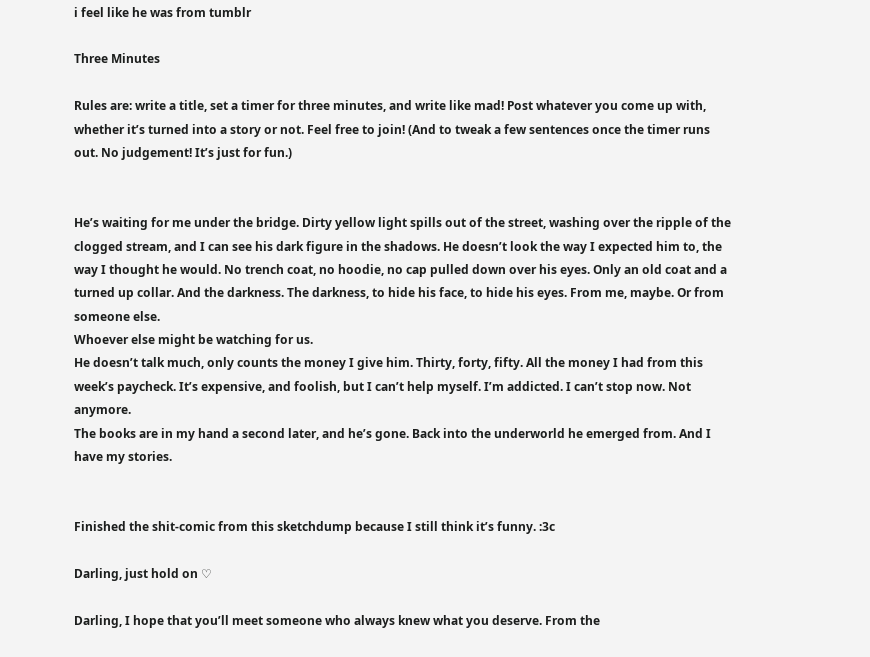i feel like he was from tumblr

Three Minutes

Rules are: write a title, set a timer for three minutes, and write like mad! Post whatever you come up with, whether it’s turned into a story or not. Feel free to join! (And to tweak a few sentences once the timer runs out. No judgement! It’s just for fun.)


He’s waiting for me under the bridge. Dirty yellow light spills out of the street, washing over the ripple of the clogged stream, and I can see his dark figure in the shadows. He doesn’t look the way I expected him to, the way I thought he would. No trench coat, no hoodie, no cap pulled down over his eyes. Only an old coat and a turned up collar. And the darkness. The darkness, to hide his face, to hide his eyes. From me, maybe. Or from someone else.
Whoever else might be watching for us.
He doesn’t talk much, only counts the money I give him. Thirty, forty, fifty. All the money I had from this week’s paycheck. It’s expensive, and foolish, but I can’t help myself. I’m addicted. I can’t stop now. Not anymore.
The books are in my hand a second later, and he’s gone. Back into the underworld he emerged from. And I have my stories.


Finished the shit-comic from this sketchdump because I still think it’s funny. :3c

Darling, just hold on ♡

Darling, I hope that you’ll meet someone who always knew what you deserve. From the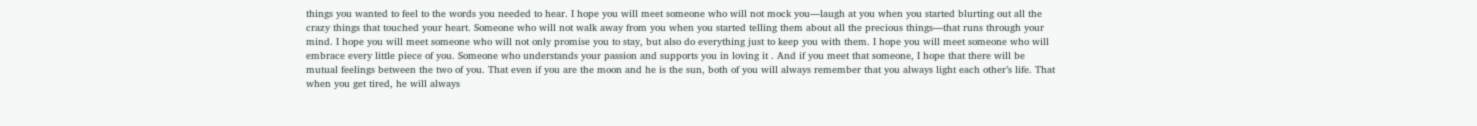things you wanted to feel to the words you needed to hear. I hope you will meet someone who will not mock you—laugh at you when you started blurting out all the crazy things that touched your heart. Someone who will not walk away from you when you started telling them about all the precious things—that runs through your mind. I hope you will meet someone who will not only promise you to stay, but also do everything just to keep you with them. I hope you will meet someone who will embrace every little piece of you. Someone who understands your passion and supports you in loving it . And if you meet that someone, I hope that there will be mutual feelings between the two of you. That even if you are the moon and he is the sun, both of you will always remember that you always light each other’s life. That when you get tired, he will always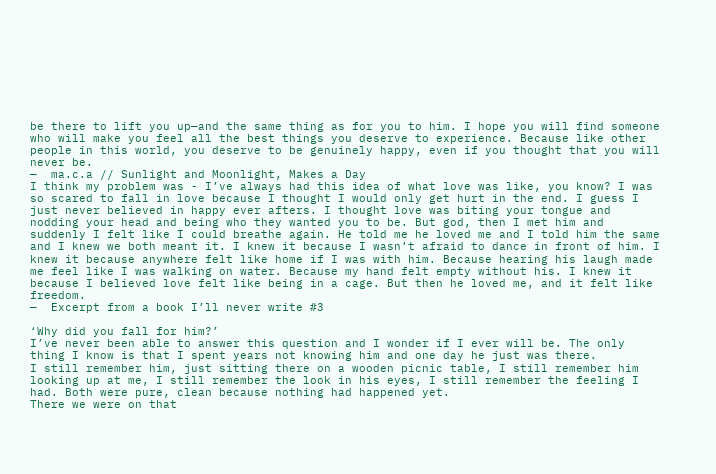be there to lift you up—and the same thing as for you to him. I hope you will find someone who will make you feel all the best things you deserve to experience. Because like other people in this world, you deserve to be genuinely happy, even if you thought that you will never be.
—  ma.c.a // Sunlight and Moonlight, Makes a Day
I think my problem was - I’ve always had this idea of what love was like, you know? I was so scared to fall in love because I thought I would only get hurt in the end. I guess I just never believed in happy ever afters. I thought love was biting your tongue and nodding your head and being who they wanted you to be. But god, then I met him and suddenly I felt like I could breathe again. He told me he loved me and I told him the same and I knew we both meant it. I knew it because I wasn’t afraid to dance in front of him. I knew it because anywhere felt like home if I was with him. Because hearing his laugh made me feel like I was walking on water. Because my hand felt empty without his. I knew it because I believed love felt like being in a cage. But then he loved me, and it felt like freedom.
—  Excerpt from a book I’ll never write #3

‘Why did you fall for him?’
I’ve never been able to answer this question and I wonder if I ever will be. The only thing I know is that I spent years not knowing him and one day he just was there.
I still remember him, just sitting there on a wooden picnic table, I still remember him looking up at me, I still remember the look in his eyes, I still remember the feeling I had. Both were pure, clean because nothing had happened yet.
There we were on that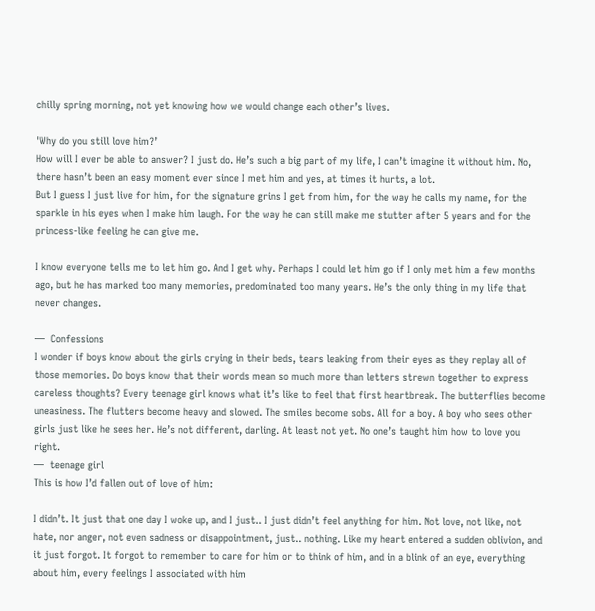chilly spring morning, not yet knowing how we would change each other’s lives.

'Why do you still love him?’
How will I ever be able to answer? I just do. He’s such a big part of my life, I can’t imagine it without him. No, there hasn’t been an easy moment ever since I met him and yes, at times it hurts, a lot.
But I guess I just live for him, for the signature grins I get from him, for the way he calls my name, for the sparkle in his eyes when I make him laugh. For the way he can still make me stutter after 5 years and for the princess-like feeling he can give me.

I know everyone tells me to let him go. And I get why. Perhaps I could let him go if I only met him a few months ago, but he has marked too many memories, predominated too many years. He’s the only thing in my life that never changes.

—  Confessions
I wonder if boys know about the girls crying in their beds, tears leaking from their eyes as they replay all of those memories. Do boys know that their words mean so much more than letters strewn together to express careless thoughts? Every teenage girl knows what it’s like to feel that first heartbreak. The butterflies become uneasiness. The flutters become heavy and slowed. The smiles become sobs. All for a boy. A boy who sees other girls just like he sees her. He’s not different, darling. At least not yet. No one’s taught him how to love you right.
—  teenage girl
This is how I’d fallen out of love of him:

I didn’t. It just that one day I woke up, and I just.. I just didn’t feel anything for him. Not love, not like, not hate, nor anger, not even sadness or disappointment, just.. nothing. Like my heart entered a sudden oblivion, and it just forgot. It forgot to remember to care for him or to think of him, and in a blink of an eye, everything about him, every feelings I associated with him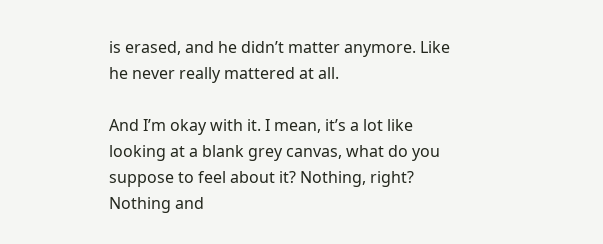is erased, and he didn’t matter anymore. Like he never really mattered at all.

And I’m okay with it. I mean, it’s a lot like looking at a blank grey canvas, what do you suppose to feel about it? Nothing, right? Nothing and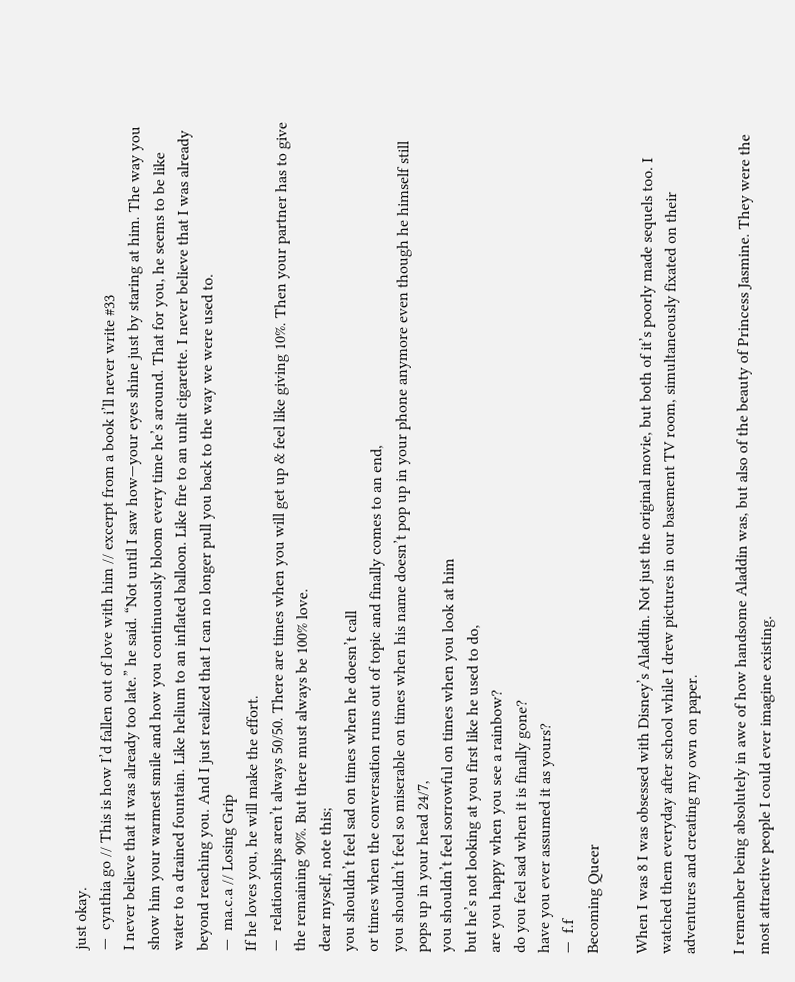just okay.
—  cynthia go // This is how I’d fallen out of love with him // excerpt from a book i’ll never write #33
I never believe that it was already too late.” he said. “Not until I saw how—your eyes shine just by staring at him. The way you show him your warmest smile and how you continuously bloom every time he’s around. That for you, he seems to be like water to a drained fountain. Like helium to an inflated balloon. Like fire to an unlit cigarette. I never believe that I was already beyond reaching you. And I just realized that I can no longer pull you back to the way we were used to.
—  ma.c.a // Losing Grip
If he loves you, he will make the effort.
—  relationships aren’t always 50/50. There are times when you will get up & feel like giving 10%. Then your partner has to give the remaining 90%. But there must always be 100% love.
dear myself, note this;
you shouldn’t feel sad on times when he doesn’t call
or times when the conversation runs out of topic and finally comes to an end,
you shouldn’t feel so miserable on times when his name doesn’t pop up in your phone anymore even though he himself still pops up in your head 24/7,
you shouldn’t feel sorrowful on times when you look at him
but he’s not looking at you first like he used to do,
are you happy when you see a rainbow?
do you feel sad when it is finally gone?
have you ever assumed it as yours?
—  f.f
Becoming Queer

When I was 8 I was obsessed with Disney’s Aladdin. Not just the original movie, but both of it’s poorly made sequels too. I watched them everyday after school while I drew pictures in our basement TV room, simultaneously fixated on their adventures and creating my own on paper.

I remember being absolutely in awe of how handsome Aladdin was, but also of the beauty of Princess Jasmine. They were the most attractive people I could ever imagine existing.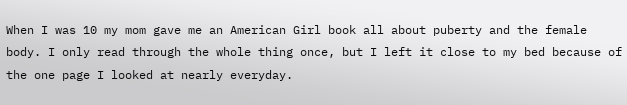When I was 10 my mom gave me an American Girl book all about puberty and the female body. I only read through the whole thing once, but I left it close to my bed because of the one page I looked at nearly everyday.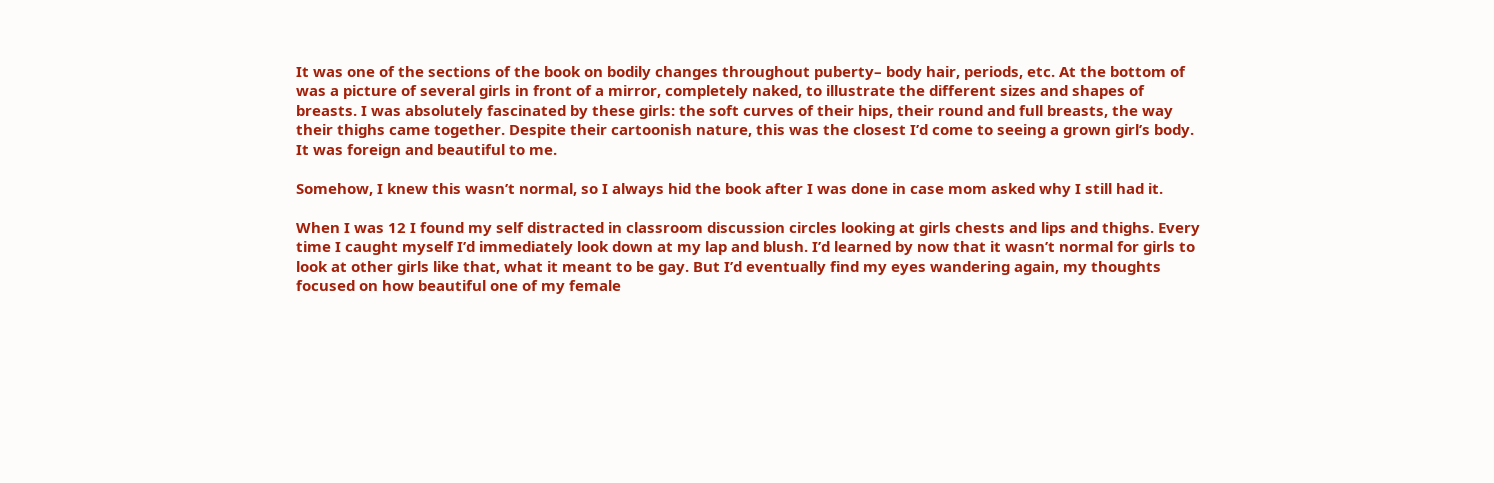It was one of the sections of the book on bodily changes throughout puberty– body hair, periods, etc. At the bottom of was a picture of several girls in front of a mirror, completely naked, to illustrate the different sizes and shapes of breasts. I was absolutely fascinated by these girls: the soft curves of their hips, their round and full breasts, the way their thighs came together. Despite their cartoonish nature, this was the closest I’d come to seeing a grown girl’s body. It was foreign and beautiful to me.

Somehow, I knew this wasn’t normal, so I always hid the book after I was done in case mom asked why I still had it.

When I was 12 I found my self distracted in classroom discussion circles looking at girls chests and lips and thighs. Every time I caught myself I’d immediately look down at my lap and blush. I’d learned by now that it wasn’t normal for girls to look at other girls like that, what it meant to be gay. But I’d eventually find my eyes wandering again, my thoughts focused on how beautiful one of my female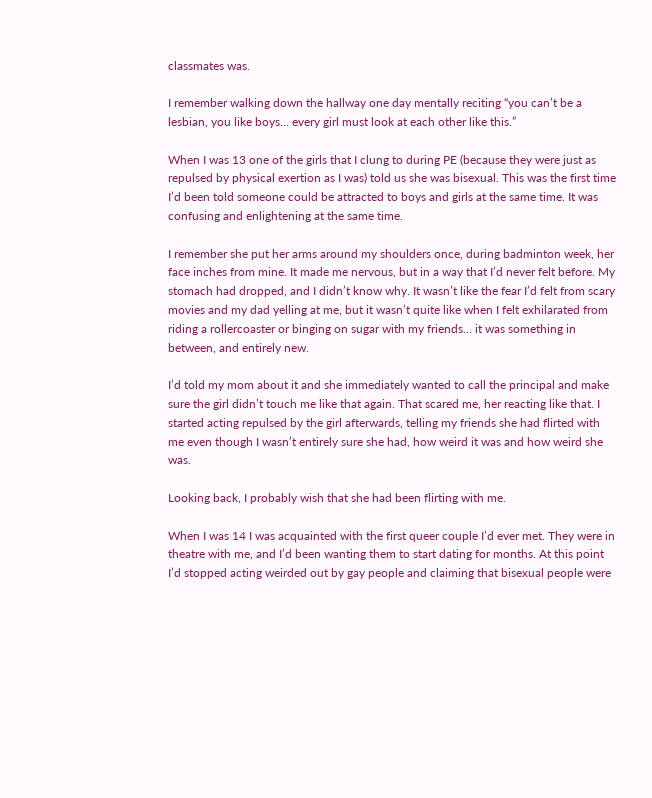classmates was.

I remember walking down the hallway one day mentally reciting “you can’t be a lesbian, you like boys… every girl must look at each other like this.”

When I was 13 one of the girls that I clung to during PE (because they were just as repulsed by physical exertion as I was) told us she was bisexual. This was the first time I’d been told someone could be attracted to boys and girls at the same time. It was confusing and enlightening at the same time.

I remember she put her arms around my shoulders once, during badminton week, her face inches from mine. It made me nervous, but in a way that I’d never felt before. My stomach had dropped, and I didn’t know why. It wasn’t like the fear I’d felt from scary movies and my dad yelling at me, but it wasn’t quite like when I felt exhilarated from riding a rollercoaster or binging on sugar with my friends… it was something in between, and entirely new.

I’d told my mom about it and she immediately wanted to call the principal and make sure the girl didn’t touch me like that again. That scared me, her reacting like that. I started acting repulsed by the girl afterwards, telling my friends she had flirted with me even though I wasn’t entirely sure she had, how weird it was and how weird she was.

Looking back, I probably wish that she had been flirting with me.

When I was 14 I was acquainted with the first queer couple I’d ever met. They were in theatre with me, and I’d been wanting them to start dating for months. At this point I’d stopped acting weirded out by gay people and claiming that bisexual people were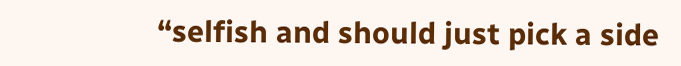“selfish and should just pick a side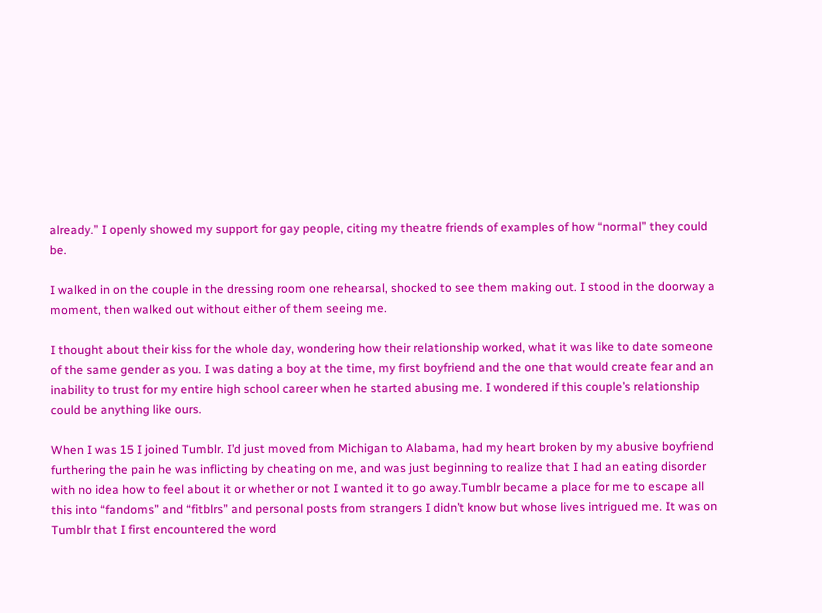already.” I openly showed my support for gay people, citing my theatre friends of examples of how “normal” they could be.

I walked in on the couple in the dressing room one rehearsal, shocked to see them making out. I stood in the doorway a moment, then walked out without either of them seeing me.

I thought about their kiss for the whole day, wondering how their relationship worked, what it was like to date someone of the same gender as you. I was dating a boy at the time, my first boyfriend and the one that would create fear and an inability to trust for my entire high school career when he started abusing me. I wondered if this couple’s relationship could be anything like ours.

When I was 15 I joined Tumblr. I’d just moved from Michigan to Alabama, had my heart broken by my abusive boyfriend furthering the pain he was inflicting by cheating on me, and was just beginning to realize that I had an eating disorder with no idea how to feel about it or whether or not I wanted it to go away.Tumblr became a place for me to escape all this into “fandoms” and “fitblrs” and personal posts from strangers I didn’t know but whose lives intrigued me. It was on Tumblr that I first encountered the word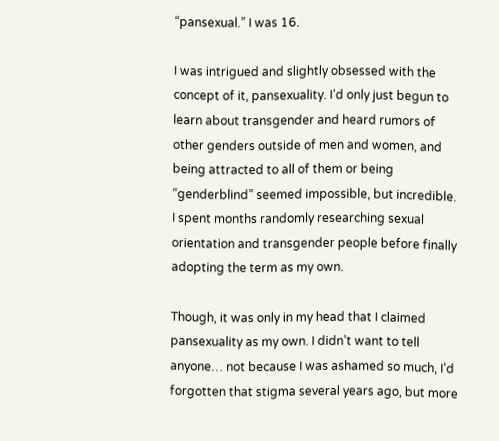“pansexual.” I was 16.

I was intrigued and slightly obsessed with the concept of it, pansexuality. I’d only just begun to learn about transgender and heard rumors of other genders outside of men and women, and being attracted to all of them or being “genderblind” seemed impossible, but incredible. I spent months randomly researching sexual orientation and transgender people before finally adopting the term as my own.

Though, it was only in my head that I claimed pansexuality as my own. I didn’t want to tell anyone… not because I was ashamed so much, I’d forgotten that stigma several years ago, but more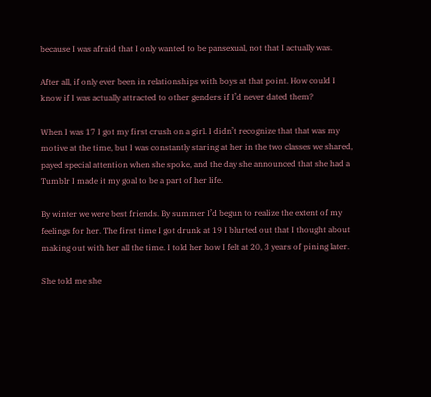because I was afraid that I only wanted to be pansexual, not that I actually was.

After all, if only ever been in relationships with boys at that point. How could I know if I was actually attracted to other genders if I’d never dated them?

When I was 17 I got my first crush on a girl. I didn’t recognize that that was my motive at the time, but I was constantly staring at her in the two classes we shared, payed special attention when she spoke, and the day she announced that she had a Tumblr I made it my goal to be a part of her life.

By winter we were best friends. By summer I’d begun to realize the extent of my feelings for her. The first time I got drunk at 19 I blurted out that I thought about making out with her all the time. I told her how I felt at 20, 3 years of pining later.

She told me she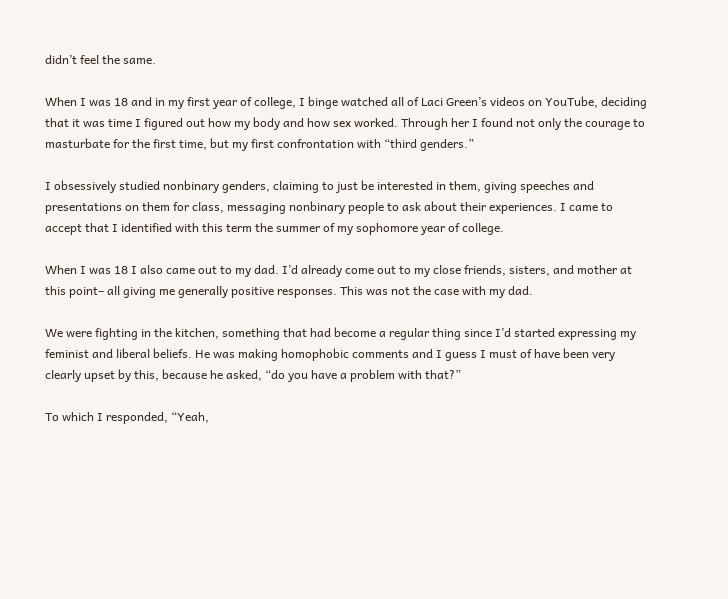didn’t feel the same.

When I was 18 and in my first year of college, I binge watched all of Laci Green’s videos on YouTube, deciding that it was time I figured out how my body and how sex worked. Through her I found not only the courage to masturbate for the first time, but my first confrontation with “third genders.”

I obsessively studied nonbinary genders, claiming to just be interested in them, giving speeches and presentations on them for class, messaging nonbinary people to ask about their experiences. I came to accept that I identified with this term the summer of my sophomore year of college.

When I was 18 I also came out to my dad. I’d already come out to my close friends, sisters, and mother at this point– all giving me generally positive responses. This was not the case with my dad.

We were fighting in the kitchen, something that had become a regular thing since I’d started expressing my feminist and liberal beliefs. He was making homophobic comments and I guess I must of have been very clearly upset by this, because he asked, “do you have a problem with that?”

To which I responded, “Yeah,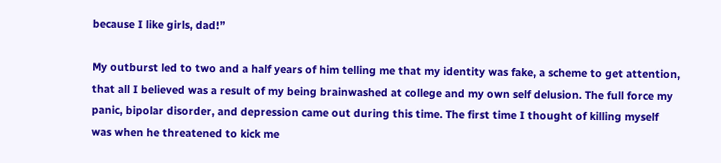because I like girls, dad!”

My outburst led to two and a half years of him telling me that my identity was fake, a scheme to get attention, that all I believed was a result of my being brainwashed at college and my own self delusion. The full force my panic, bipolar disorder, and depression came out during this time. The first time I thought of killing myself was when he threatened to kick me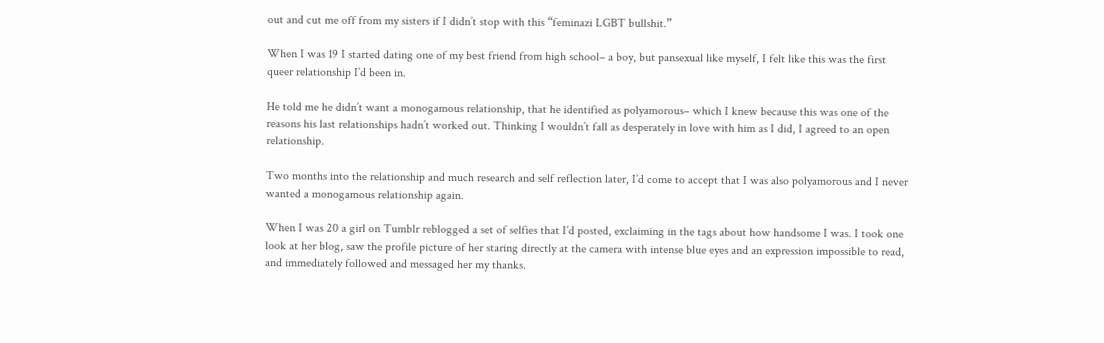out and cut me off from my sisters if I didn’t stop with this “feminazi LGBT bullshit.”

When I was 19 I started dating one of my best friend from high school– a boy, but pansexual like myself, I felt like this was the first queer relationship I’d been in.

He told me he didn’t want a monogamous relationship, that he identified as polyamorous– which I knew because this was one of the reasons his last relationships hadn’t worked out. Thinking I wouldn’t fall as desperately in love with him as I did, I agreed to an open relationship.

Two months into the relationship and much research and self reflection later, I’d come to accept that I was also polyamorous and I never wanted a monogamous relationship again.

When I was 20 a girl on Tumblr reblogged a set of selfies that I’d posted, exclaiming in the tags about how handsome I was. I took one look at her blog, saw the profile picture of her staring directly at the camera with intense blue eyes and an expression impossible to read, and immediately followed and messaged her my thanks.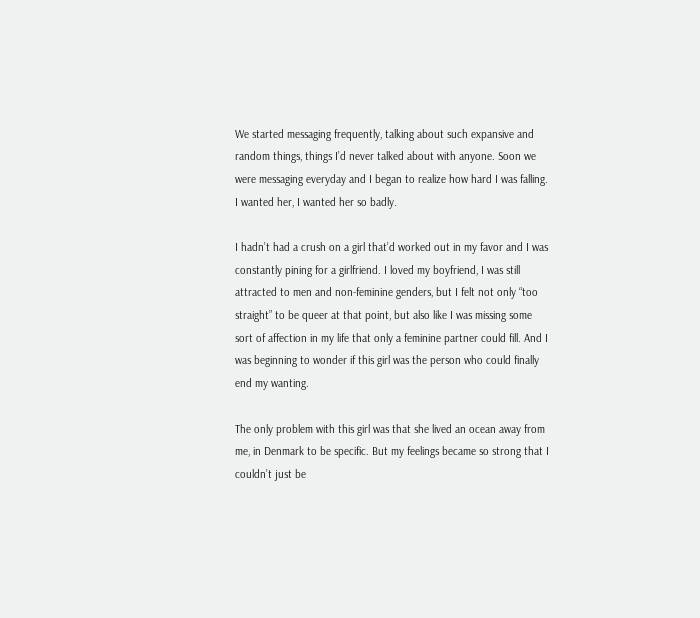We started messaging frequently, talking about such expansive and random things, things I’d never talked about with anyone. Soon we were messaging everyday and I began to realize how hard I was falling. I wanted her, I wanted her so badly.

I hadn’t had a crush on a girl that’d worked out in my favor and I was constantly pining for a girlfriend. I loved my boyfriend, I was still attracted to men and non-feminine genders, but I felt not only “too straight” to be queer at that point, but also like I was missing some sort of affection in my life that only a feminine partner could fill. And I was beginning to wonder if this girl was the person who could finally end my wanting.

The only problem with this girl was that she lived an ocean away from me, in Denmark to be specific. But my feelings became so strong that I couldn’t just be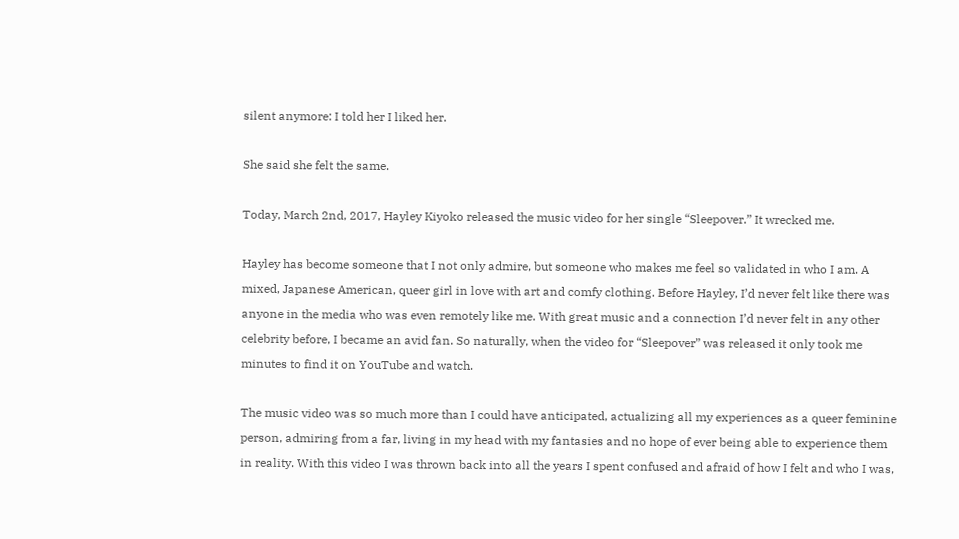silent anymore: I told her I liked her.

She said she felt the same.

Today, March 2nd, 2017, Hayley Kiyoko released the music video for her single “Sleepover.” It wrecked me.

Hayley has become someone that I not only admire, but someone who makes me feel so validated in who I am. A mixed, Japanese American, queer girl in love with art and comfy clothing. Before Hayley, I’d never felt like there was anyone in the media who was even remotely like me. With great music and a connection I’d never felt in any other celebrity before, I became an avid fan. So naturally, when the video for “Sleepover” was released it only took me minutes to find it on YouTube and watch.

The music video was so much more than I could have anticipated, actualizing all my experiences as a queer feminine person, admiring from a far, living in my head with my fantasies and no hope of ever being able to experience them in reality. With this video I was thrown back into all the years I spent confused and afraid of how I felt and who I was,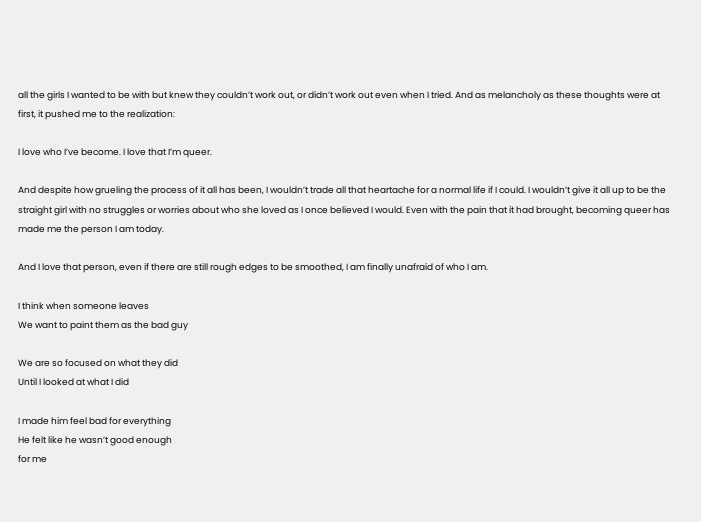all the girls I wanted to be with but knew they couldn’t work out, or didn’t work out even when I tried. And as melancholy as these thoughts were at first, it pushed me to the realization:

I love who I’ve become. I love that I’m queer.

And despite how grueling the process of it all has been, I wouldn’t trade all that heartache for a normal life if I could. I wouldn’t give it all up to be the straight girl with no struggles or worries about who she loved as I once believed I would. Even with the pain that it had brought, becoming queer has made me the person I am today.

And I love that person, even if there are still rough edges to be smoothed, I am finally unafraid of who I am.

I think when someone leaves
We want to paint them as the bad guy

We are so focused on what they did
Until I looked at what I did

I made him feel bad for everything
He felt like he wasn’t good enough
for me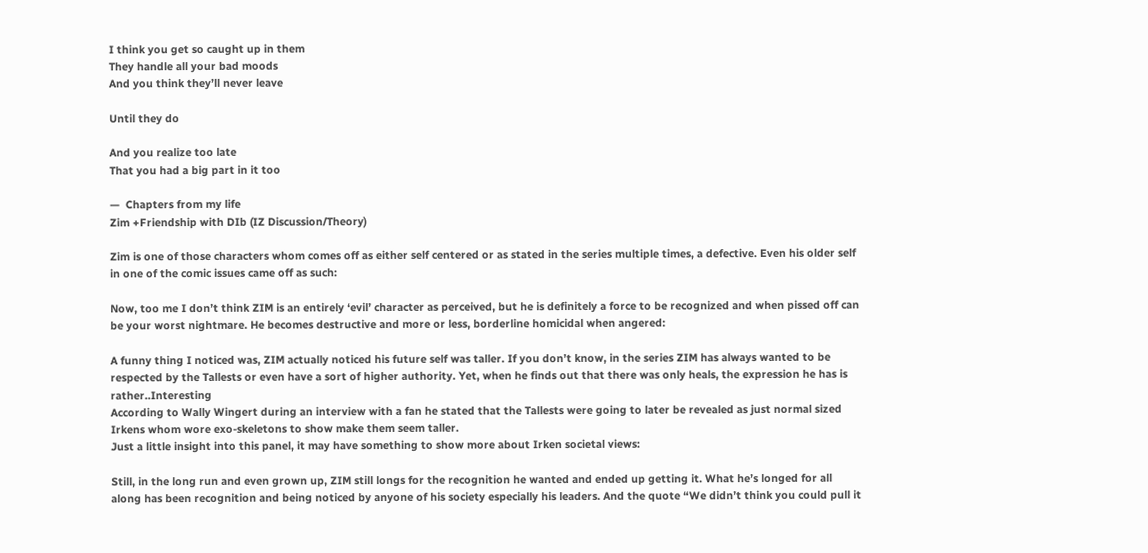I think you get so caught up in them
They handle all your bad moods
And you think they’ll never leave

Until they do

And you realize too late
That you had a big part in it too

—  Chapters from my life
Zim +Friendship with DIb (IZ Discussion/Theory)

Zim is one of those characters whom comes off as either self centered or as stated in the series multiple times, a defective. Even his older self in one of the comic issues came off as such:

Now, too me I don’t think ZIM is an entirely ‘evil’ character as perceived, but he is definitely a force to be recognized and when pissed off can be your worst nightmare. He becomes destructive and more or less, borderline homicidal when angered:

A funny thing I noticed was, ZIM actually noticed his future self was taller. If you don’t know, in the series ZIM has always wanted to be respected by the Tallests or even have a sort of higher authority. Yet, when he finds out that there was only heals, the expression he has is rather..Interesting
According to Wally Wingert during an interview with a fan he stated that the Tallests were going to later be revealed as just normal sized Irkens whom wore exo-skeletons to show make them seem taller.
Just a little insight into this panel, it may have something to show more about Irken societal views:

Still, in the long run and even grown up, ZIM still longs for the recognition he wanted and ended up getting it. What he’s longed for all along has been recognition and being noticed by anyone of his society especially his leaders. And the quote “We didn’t think you could pull it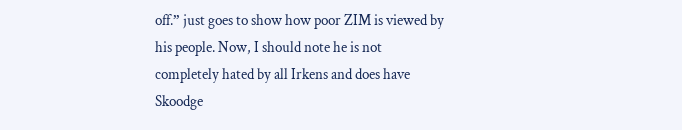off.” just goes to show how poor ZIM is viewed by his people. Now, I should note he is not completely hated by all Irkens and does have Skoodge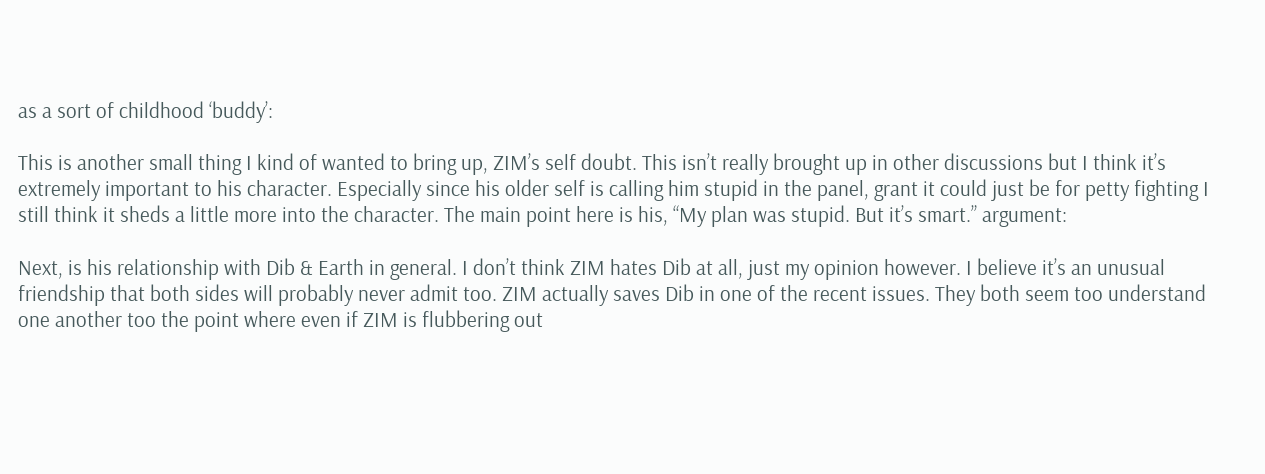as a sort of childhood ‘buddy’:

This is another small thing I kind of wanted to bring up, ZIM’s self doubt. This isn’t really brought up in other discussions but I think it’s extremely important to his character. Especially since his older self is calling him stupid in the panel, grant it could just be for petty fighting I still think it sheds a little more into the character. The main point here is his, “My plan was stupid. But it’s smart.” argument:

Next, is his relationship with Dib & Earth in general. I don’t think ZIM hates Dib at all, just my opinion however. I believe it’s an unusual friendship that both sides will probably never admit too. ZIM actually saves Dib in one of the recent issues. They both seem too understand one another too the point where even if ZIM is flubbering out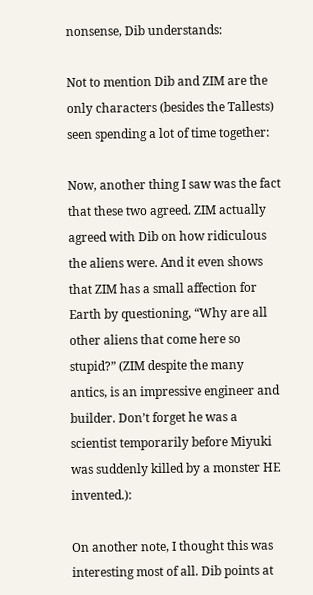nonsense, Dib understands:

Not to mention Dib and ZIM are the only characters (besides the Tallests) seen spending a lot of time together:

Now, another thing I saw was the fact that these two agreed. ZIM actually agreed with Dib on how ridiculous the aliens were. And it even shows that ZIM has a small affection for Earth by questioning, “Why are all other aliens that come here so stupid?” (ZIM despite the many antics, is an impressive engineer and builder. Don’t forget he was a scientist temporarily before Miyuki was suddenly killed by a monster HE invented.):

On another note, I thought this was interesting most of all. Dib points at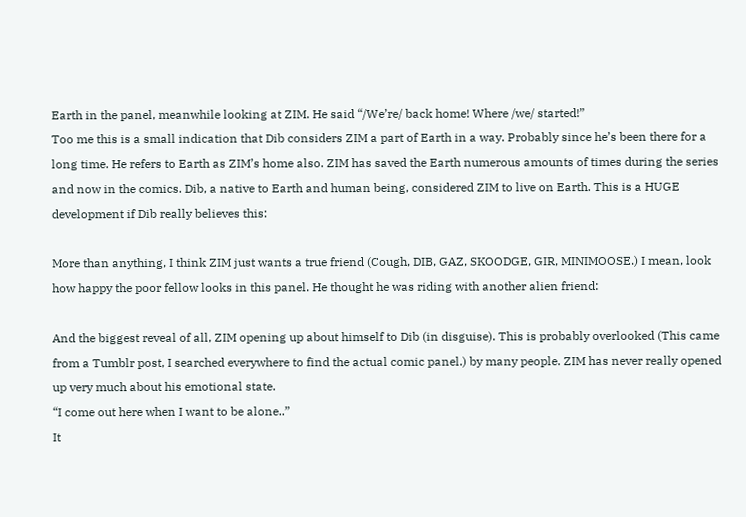Earth in the panel, meanwhile looking at ZIM. He said “/We’re/ back home! Where /we/ started!”
Too me this is a small indication that Dib considers ZIM a part of Earth in a way. Probably since he’s been there for a long time. He refers to Earth as ZIM’s home also. ZIM has saved the Earth numerous amounts of times during the series and now in the comics. Dib, a native to Earth and human being, considered ZIM to live on Earth. This is a HUGE development if Dib really believes this:

More than anything, I think ZIM just wants a true friend (Cough, DIB, GAZ, SKOODGE, GIR, MINIMOOSE.) I mean, look how happy the poor fellow looks in this panel. He thought he was riding with another alien friend:

And the biggest reveal of all, ZIM opening up about himself to Dib (in disguise). This is probably overlooked (This came from a Tumblr post, I searched everywhere to find the actual comic panel.) by many people. ZIM has never really opened up very much about his emotional state.
“I come out here when I want to be alone..”
It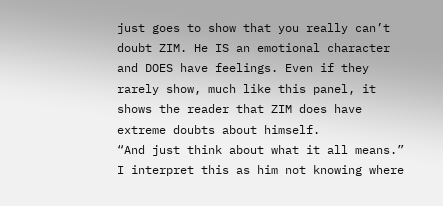just goes to show that you really can’t doubt ZIM. He IS an emotional character and DOES have feelings. Even if they rarely show, much like this panel, it shows the reader that ZIM does have extreme doubts about himself.
“And just think about what it all means.”
I interpret this as him not knowing where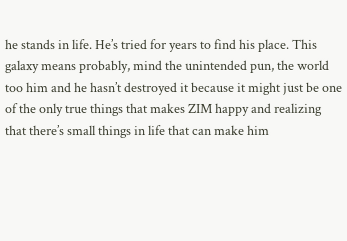he stands in life. He’s tried for years to find his place. This galaxy means probably, mind the unintended pun, the world too him and he hasn’t destroyed it because it might just be one of the only true things that makes ZIM happy and realizing that there’s small things in life that can make him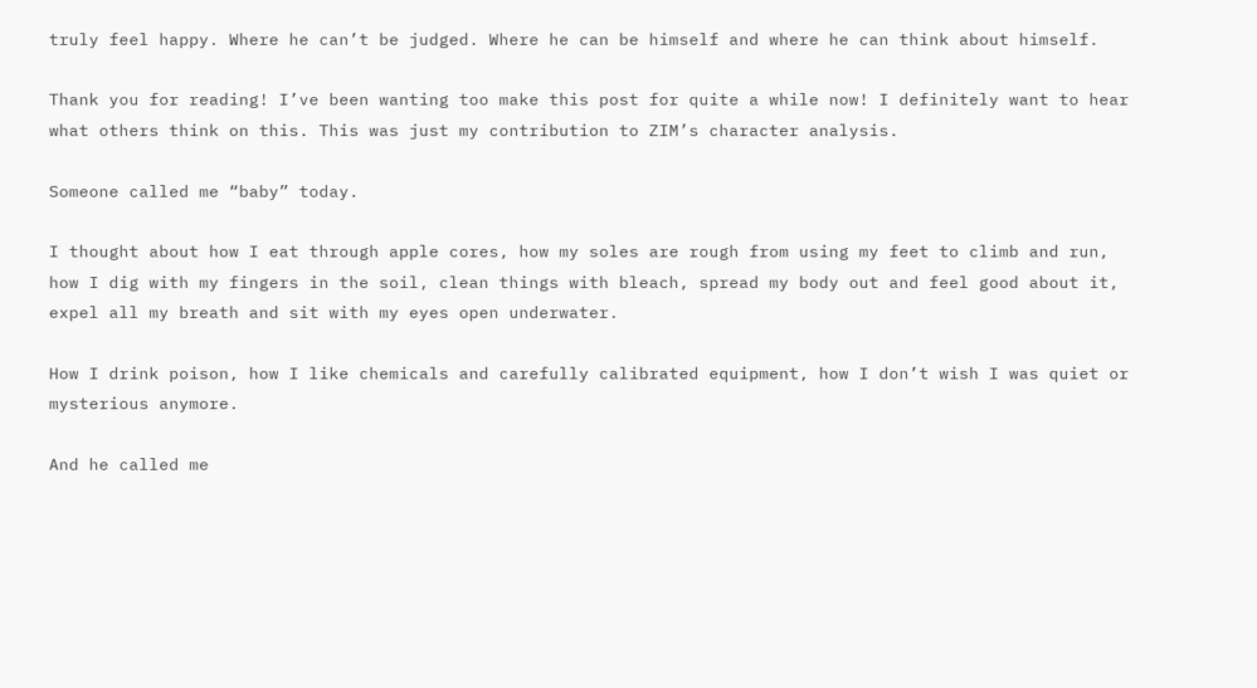truly feel happy. Where he can’t be judged. Where he can be himself and where he can think about himself.

Thank you for reading! I’ve been wanting too make this post for quite a while now! I definitely want to hear what others think on this. This was just my contribution to ZIM’s character analysis.

Someone called me “baby” today.

I thought about how I eat through apple cores, how my soles are rough from using my feet to climb and run, how I dig with my fingers in the soil, clean things with bleach, spread my body out and feel good about it, expel all my breath and sit with my eyes open underwater.

How I drink poison, how I like chemicals and carefully calibrated equipment, how I don’t wish I was quiet or mysterious anymore.

And he called me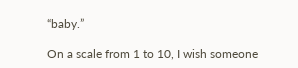“baby.”

On a scale from 1 to 10, I wish someone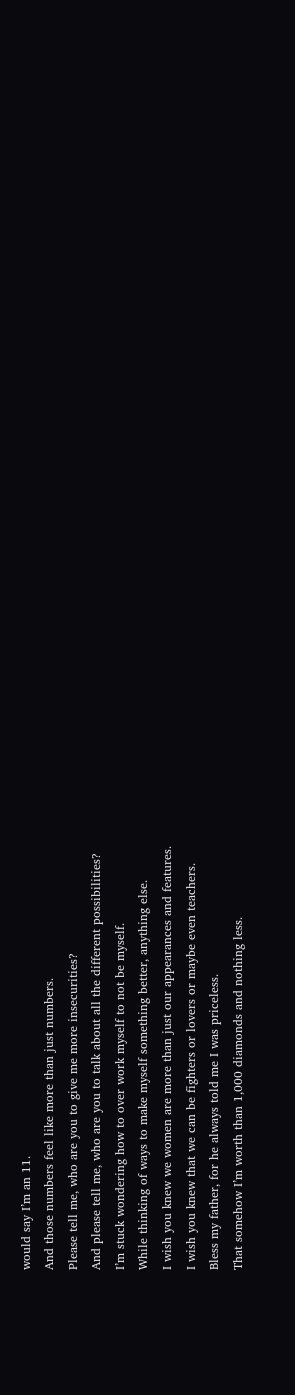would say I’m an 11.
And those numbers feel like more than just numbers.
Please tell me, who are you to give me more insecurities?
And please tell me, who are you to talk about all the different possibilities?
I’m stuck wondering how to over work myself to not be myself.
While thinking of ways to make myself something better, anything else.
I wish you knew we women are more than just our appearances and features.
I wish you knew that we can be fighters or lovers or maybe even teachers.
Bless my father, for he always told me I was priceless.
That somehow I’m worth than 1,000 diamonds and nothing less.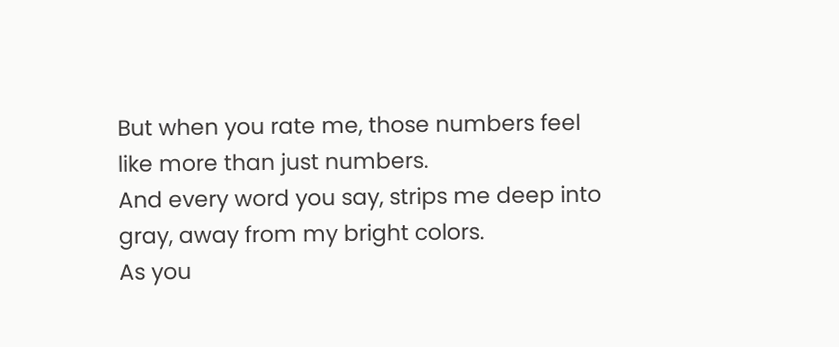But when you rate me, those numbers feel like more than just numbers.
And every word you say, strips me deep into gray, away from my bright colors.
As you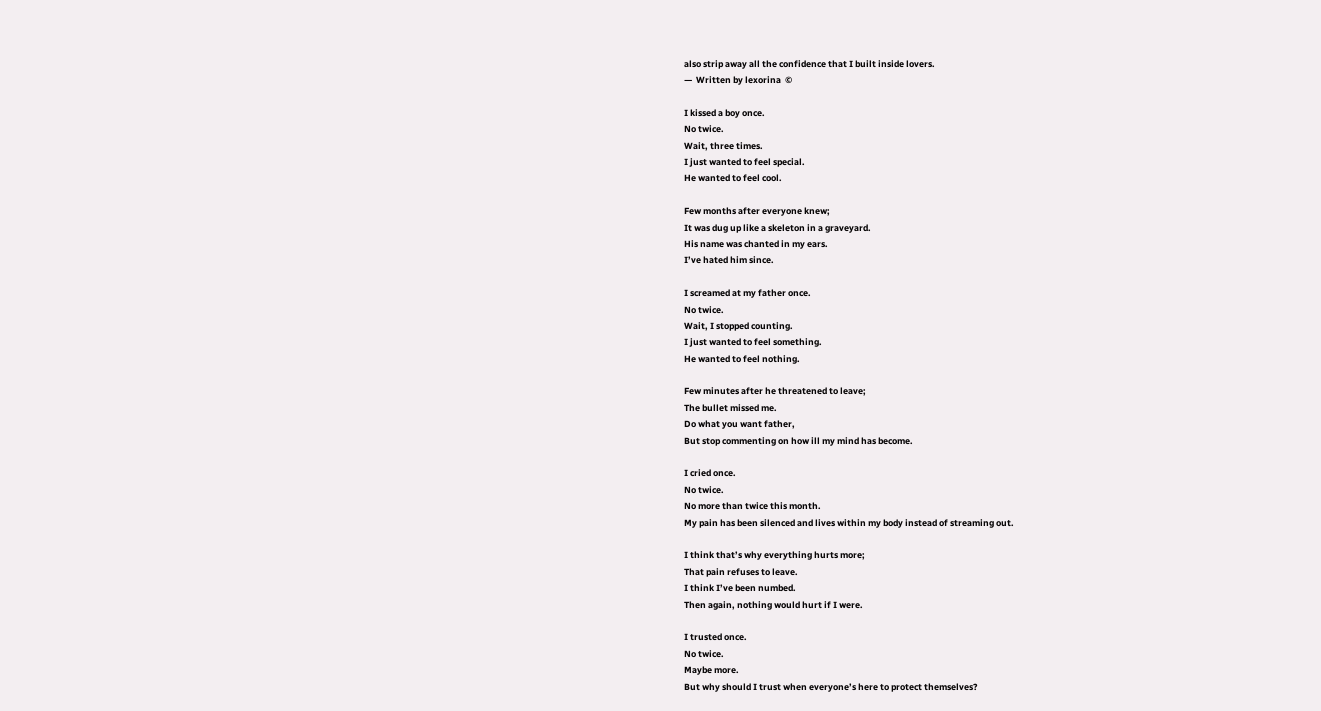also strip away all the confidence that I built inside lovers.
—  Written by lexorina  ©

I kissed a boy once.
No twice.
Wait, three times.
I just wanted to feel special.
He wanted to feel cool.

Few months after everyone knew;
It was dug up like a skeleton in a graveyard.
His name was chanted in my ears.
I’ve hated him since.

I screamed at my father once.
No twice.
Wait, I stopped counting.
I just wanted to feel something.
He wanted to feel nothing.

Few minutes after he threatened to leave;
The bullet missed me.
Do what you want father,
But stop commenting on how ill my mind has become.

I cried once.
No twice.
No more than twice this month.
My pain has been silenced and lives within my body instead of streaming out.

I think that’s why everything hurts more;
That pain refuses to leave.
I think I’ve been numbed.
Then again, nothing would hurt if I were.

I trusted once.
No twice.
Maybe more.
But why should I trust when everyone’s here to protect themselves?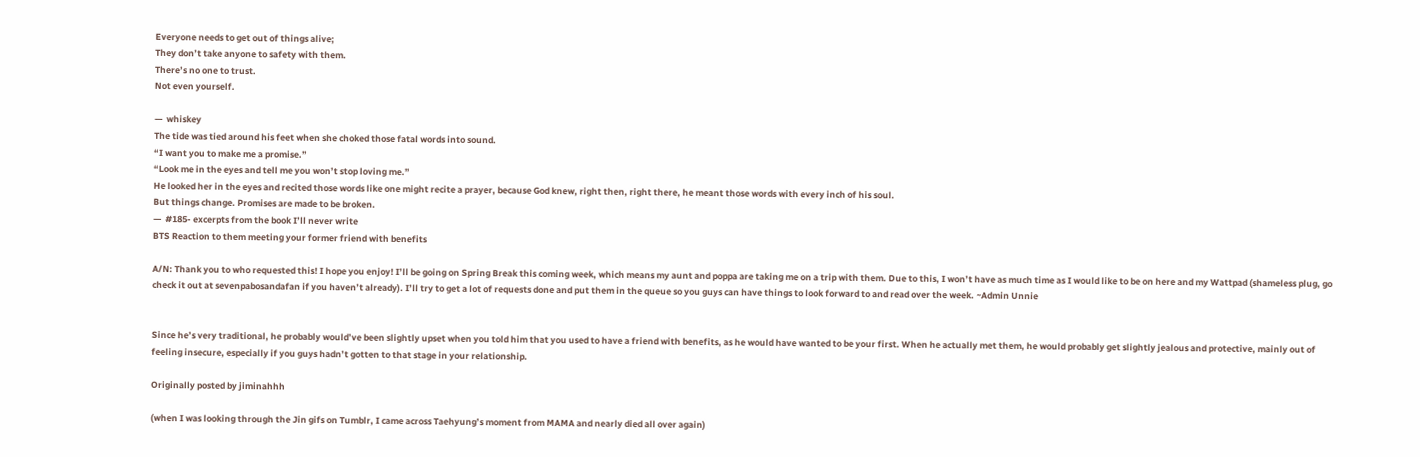Everyone needs to get out of things alive;
They don’t take anyone to safety with them.
There’s no one to trust.
Not even yourself.

—  whiskey
The tide was tied around his feet when she choked those fatal words into sound.
“I want you to make me a promise.”
“Look me in the eyes and tell me you won’t stop loving me.”
He looked her in the eyes and recited those words like one might recite a prayer, because God knew, right then, right there, he meant those words with every inch of his soul.
But things change. Promises are made to be broken.
—  #185- excerpts from the book I’ll never write
BTS Reaction to them meeting your former friend with benefits

A/N: Thank you to who requested this! I hope you enjoy! I’ll be going on Spring Break this coming week, which means my aunt and poppa are taking me on a trip with them. Due to this, I won’t have as much time as I would like to be on here and my Wattpad (shameless plug, go check it out at sevenpabosandafan if you haven’t already). I’ll try to get a lot of requests done and put them in the queue so you guys can have things to look forward to and read over the week. ~Admin Unnie


Since he’s very traditional, he probably would’ve been slightly upset when you told him that you used to have a friend with benefits, as he would have wanted to be your first. When he actually met them, he would probably get slightly jealous and protective, mainly out of feeling insecure, especially if you guys hadn’t gotten to that stage in your relationship.

Originally posted by jiminahhh

(when I was looking through the Jin gifs on Tumblr, I came across Taehyung’s moment from MAMA and nearly died all over again)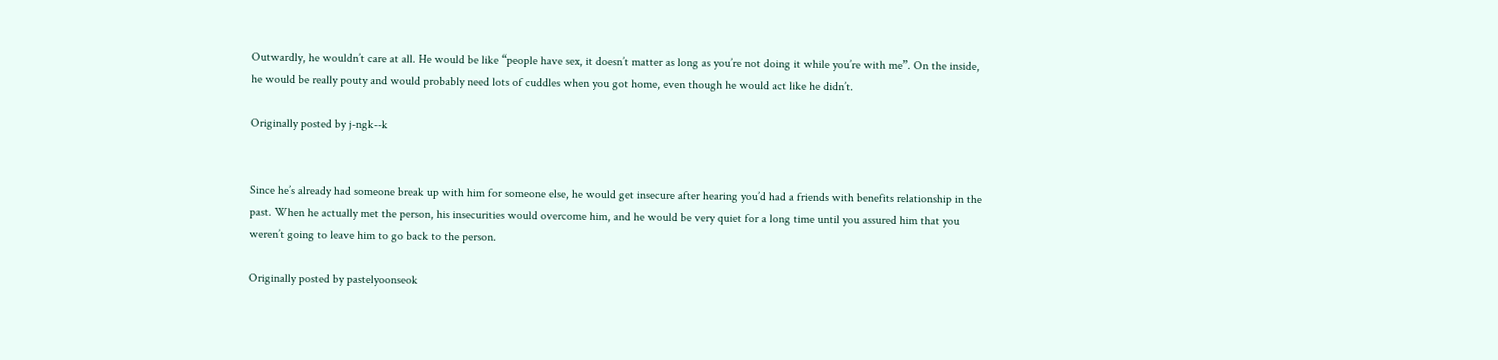Outwardly, he wouldn’t care at all. He would be like “people have sex, it doesn’t matter as long as you’re not doing it while you’re with me”. On the inside, he would be really pouty and would probably need lots of cuddles when you got home, even though he would act like he didn’t.

Originally posted by j-ngk--k


Since he’s already had someone break up with him for someone else, he would get insecure after hearing you’d had a friends with benefits relationship in the past. When he actually met the person, his insecurities would overcome him, and he would be very quiet for a long time until you assured him that you weren’t going to leave him to go back to the person.

Originally posted by pastelyoonseok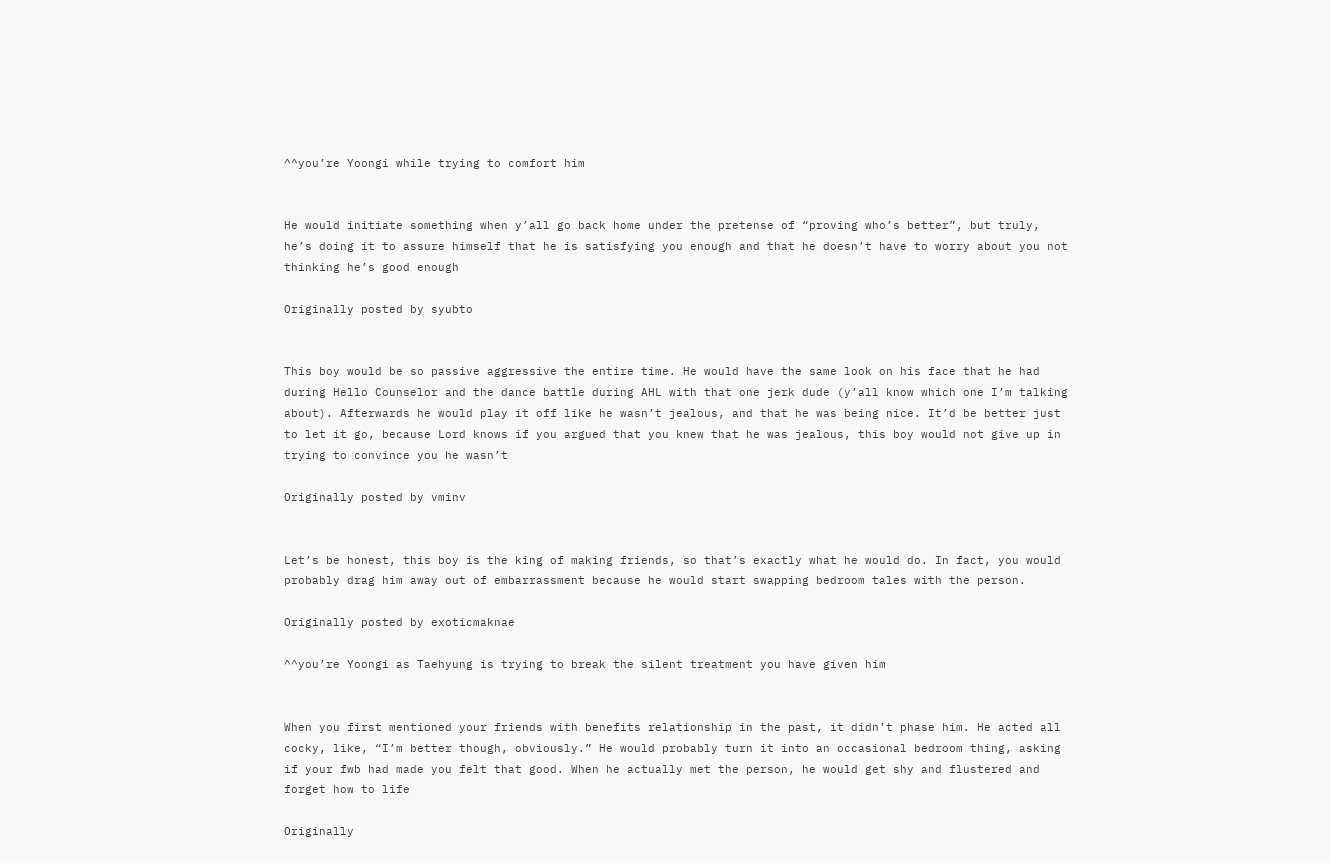^^you’re Yoongi while trying to comfort him


He would initiate something when y’all go back home under the pretense of “proving who’s better”, but truly, he’s doing it to assure himself that he is satisfying you enough and that he doesn’t have to worry about you not thinking he’s good enough

Originally posted by syubto


This boy would be so passive aggressive the entire time. He would have the same look on his face that he had during Hello Counselor and the dance battle during AHL with that one jerk dude (y’all know which one I’m talking about). Afterwards he would play it off like he wasn’t jealous, and that he was being nice. It’d be better just to let it go, because Lord knows if you argued that you knew that he was jealous, this boy would not give up in trying to convince you he wasn’t

Originally posted by vminv


Let’s be honest, this boy is the king of making friends, so that’s exactly what he would do. In fact, you would probably drag him away out of embarrassment because he would start swapping bedroom tales with the person.

Originally posted by exoticmaknae

^^you’re Yoongi as Taehyung is trying to break the silent treatment you have given him


When you first mentioned your friends with benefits relationship in the past, it didn’t phase him. He acted all cocky, like, “I’m better though, obviously.” He would probably turn it into an occasional bedroom thing, asking if your fwb had made you felt that good. When he actually met the person, he would get shy and flustered and forget how to life

Originally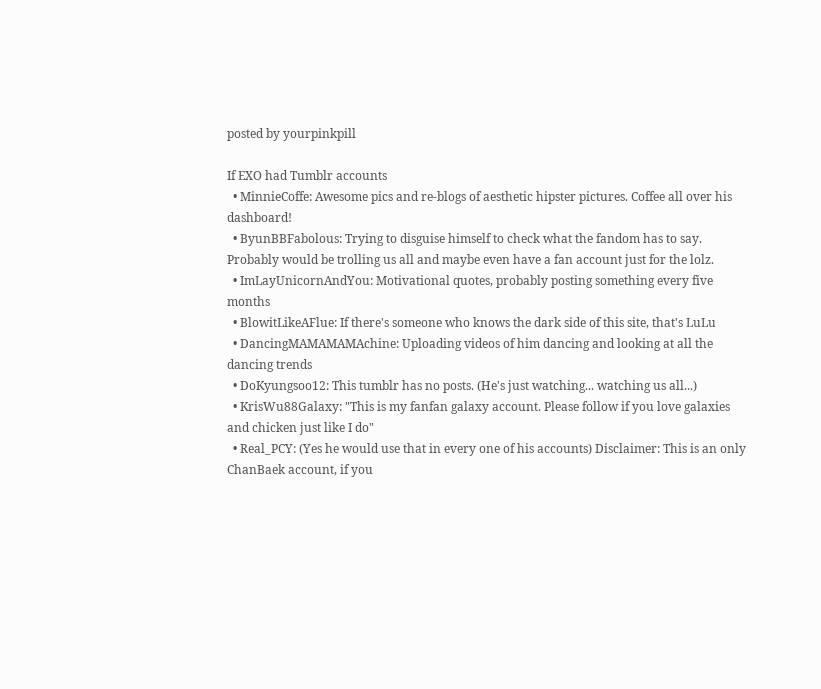posted by yourpinkpill

If EXO had Tumblr accounts
  • MinnieCoffe: Awesome pics and re-blogs of aesthetic hipster pictures. Coffee all over his dashboard!
  • ByunBBFabolous: Trying to disguise himself to check what the fandom has to say. Probably would be trolling us all and maybe even have a fan account just for the lolz.
  • ImLayUnicornAndYou: Motivational quotes, probably posting something every five months
  • BlowitLikeAFlue: If there's someone who knows the dark side of this site, that's LuLu
  • DancingMAMAMAMAchine: Uploading videos of him dancing and looking at all the dancing trends
  • DoKyungsoo12: This tumblr has no posts. (He's just watching... watching us all...)
  • KrisWu88Galaxy: "This is my fanfan galaxy account. Please follow if you love galaxies and chicken just like I do"
  • Real_PCY: (Yes he would use that in every one of his accounts) Disclaimer: This is an only ChanBaek account, if you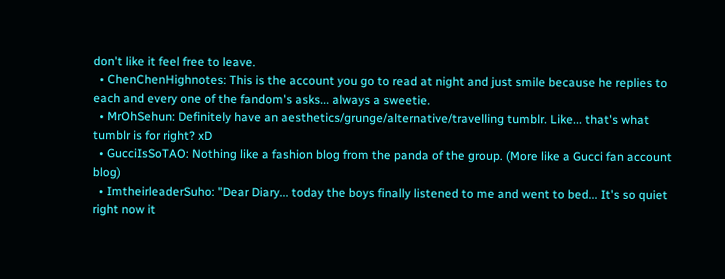don't like it feel free to leave.
  • ChenChenHighnotes: This is the account you go to read at night and just smile because he replies to each and every one of the fandom's asks... always a sweetie.
  • MrOhSehun: Definitely have an aesthetics/grunge/alternative/travelling tumblr. Like... that's what tumblr is for right? xD
  • GucciIsSoTAO: Nothing like a fashion blog from the panda of the group. (More like a Gucci fan account blog)
  • ImtheirleaderSuho: "Dear Diary... today the boys finally listened to me and went to bed... It's so quiet right now it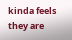kinda feels they are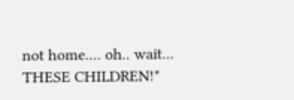not home.... oh.. wait... THESE CHILDREN!"